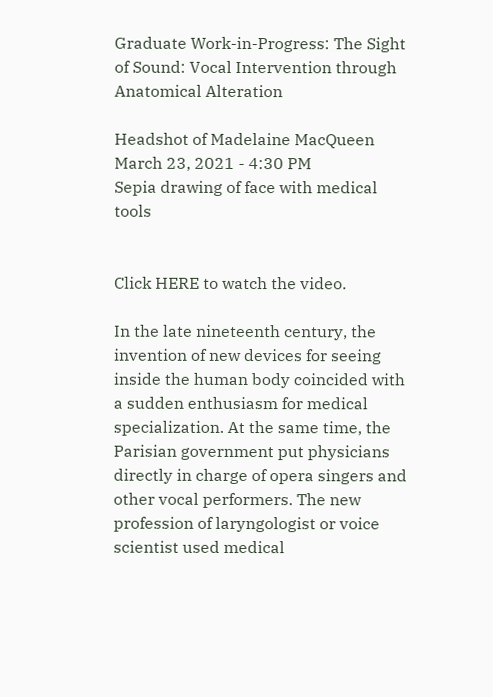Graduate Work-in-Progress: The Sight of Sound: Vocal Intervention through Anatomical Alteration

Headshot of Madelaine MacQueen
March 23, 2021 - 4:30 PM
Sepia drawing of face with medical tools


Click HERE to watch the video.

In the late nineteenth century, the invention of new devices for seeing inside the human body coincided with a sudden enthusiasm for medical specialization. At the same time, the Parisian government put physicians directly in charge of opera singers and other vocal performers. The new profession of laryngologist or voice scientist used medical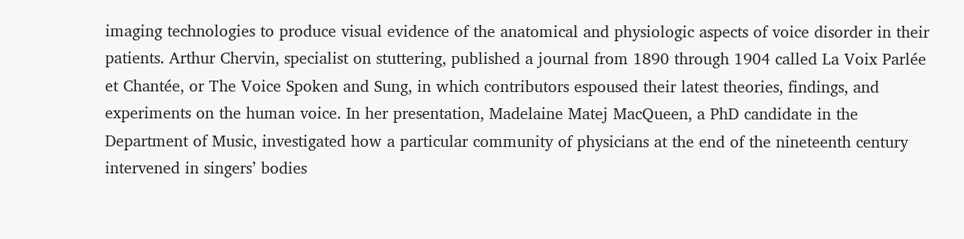imaging technologies to produce visual evidence of the anatomical and physiologic aspects of voice disorder in their patients. Arthur Chervin, specialist on stuttering, published a journal from 1890 through 1904 called La Voix Parlée et Chantée, or The Voice Spoken and Sung, in which contributors espoused their latest theories, findings, and experiments on the human voice. In her presentation, Madelaine Matej MacQueen, a PhD candidate in the Department of Music, investigated how a particular community of physicians at the end of the nineteenth century intervened in singers’ bodies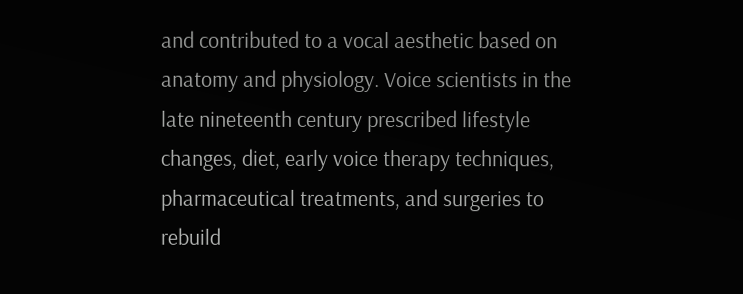and contributed to a vocal aesthetic based on anatomy and physiology. Voice scientists in the late nineteenth century prescribed lifestyle changes, diet, early voice therapy techniques, pharmaceutical treatments, and surgeries to rebuild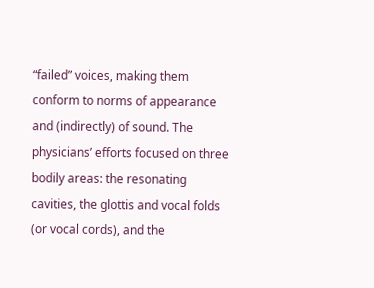“failed” voices, making them conform to norms of appearance and (indirectly) of sound. The physicians’ efforts focused on three bodily areas: the resonating cavities, the glottis and vocal folds (or vocal cords), and the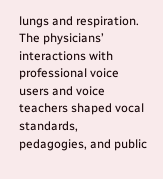lungs and respiration. The physicians’ interactions with professional voice users and voice teachers shaped vocal standards, pedagogies, and public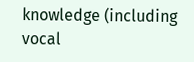knowledge (including vocal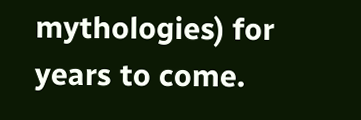mythologies) for years to come.